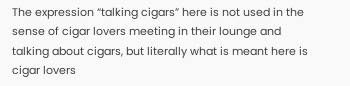The expression “talking cigars” here is not used in the sense of cigar lovers meeting in their lounge and talking about cigars, but literally what is meant here is cigar lovers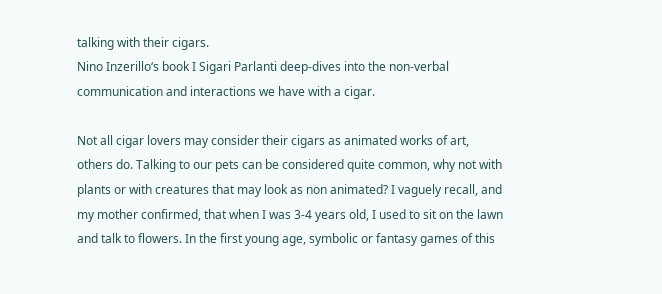talking with their cigars.
Nino Inzerillo‘s book I Sigari Parlanti deep-dives into the non-verbal communication and interactions we have with a cigar.

Not all cigar lovers may consider their cigars as animated works of art, others do. Talking to our pets can be considered quite common, why not with plants or with creatures that may look as non animated? I vaguely recall, and my mother confirmed, that when I was 3-4 years old, I used to sit on the lawn and talk to flowers. In the first young age, symbolic or fantasy games of this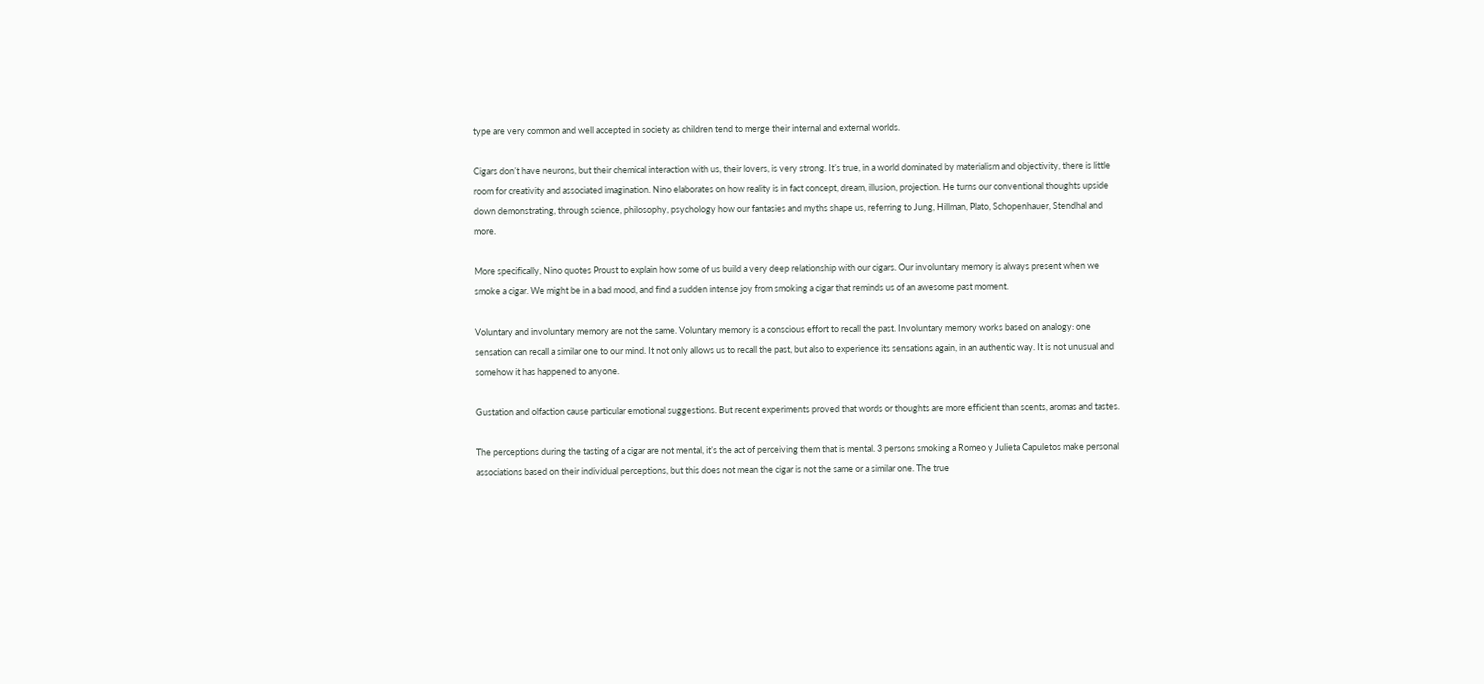type are very common and well accepted in society as children tend to merge their internal and external worlds.

Cigars don’t have neurons, but their chemical interaction with us, their lovers, is very strong. It’s true, in a world dominated by materialism and objectivity, there is little room for creativity and associated imagination. Nino elaborates on how reality is in fact concept, dream, illusion, projection. He turns our conventional thoughts upside down demonstrating, through science, philosophy, psychology how our fantasies and myths shape us, referring to Jung, Hillman, Plato, Schopenhauer, Stendhal and more.

More specifically, Nino quotes Proust to explain how some of us build a very deep relationship with our cigars. Our involuntary memory is always present when we smoke a cigar. We might be in a bad mood, and find a sudden intense joy from smoking a cigar that reminds us of an awesome past moment.

Voluntary and involuntary memory are not the same. Voluntary memory is a conscious effort to recall the past. Involuntary memory works based on analogy: one sensation can recall a similar one to our mind. It not only allows us to recall the past, but also to experience its sensations again, in an authentic way. It is not unusual and somehow it has happened to anyone.

Gustation and olfaction cause particular emotional suggestions. But recent experiments proved that words or thoughts are more efficient than scents, aromas and tastes.

The perceptions during the tasting of a cigar are not mental, it’s the act of perceiving them that is mental. 3 persons smoking a Romeo y Julieta Capuletos make personal associations based on their individual perceptions, but this does not mean the cigar is not the same or a similar one. The true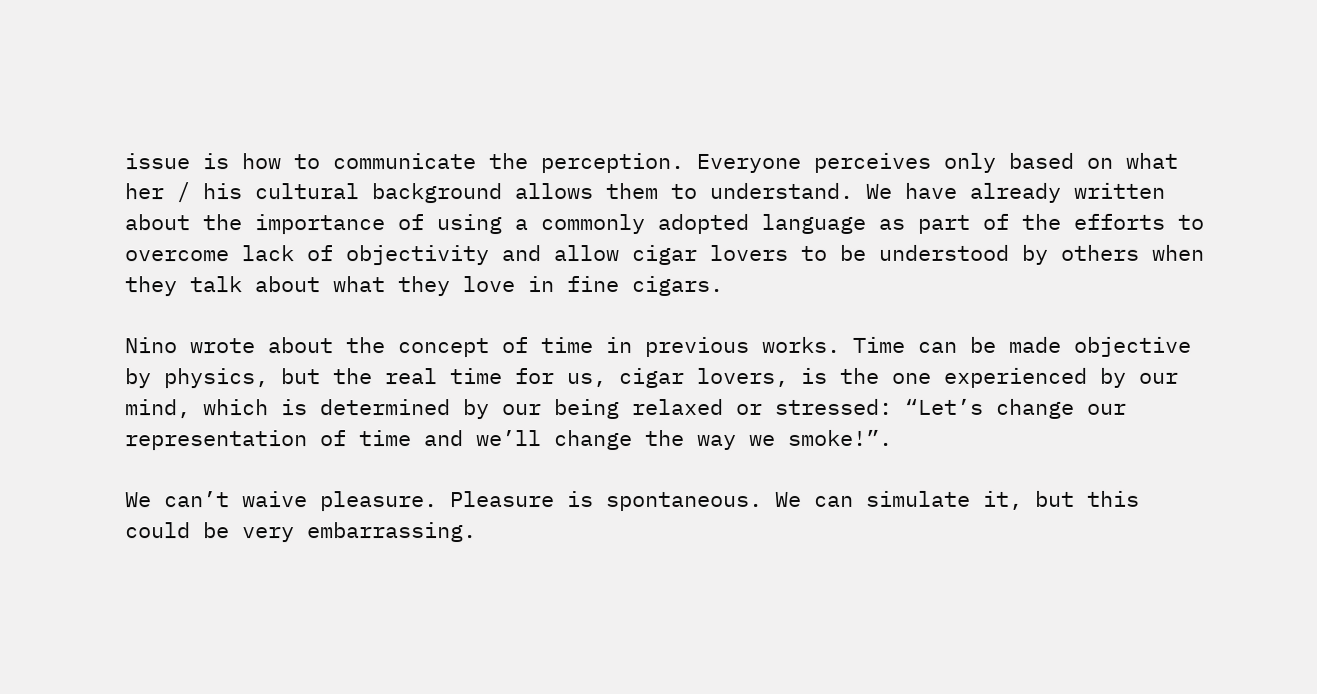issue is how to communicate the perception. Everyone perceives only based on what her / his cultural background allows them to understand. We have already written about the importance of using a commonly adopted language as part of the efforts to overcome lack of objectivity and allow cigar lovers to be understood by others when they talk about what they love in fine cigars.

Nino wrote about the concept of time in previous works. Time can be made objective by physics, but the real time for us, cigar lovers, is the one experienced by our mind, which is determined by our being relaxed or stressed: “Let’s change our representation of time and we’ll change the way we smoke!”.

We can’t waive pleasure. Pleasure is spontaneous. We can simulate it, but this could be very embarrassing.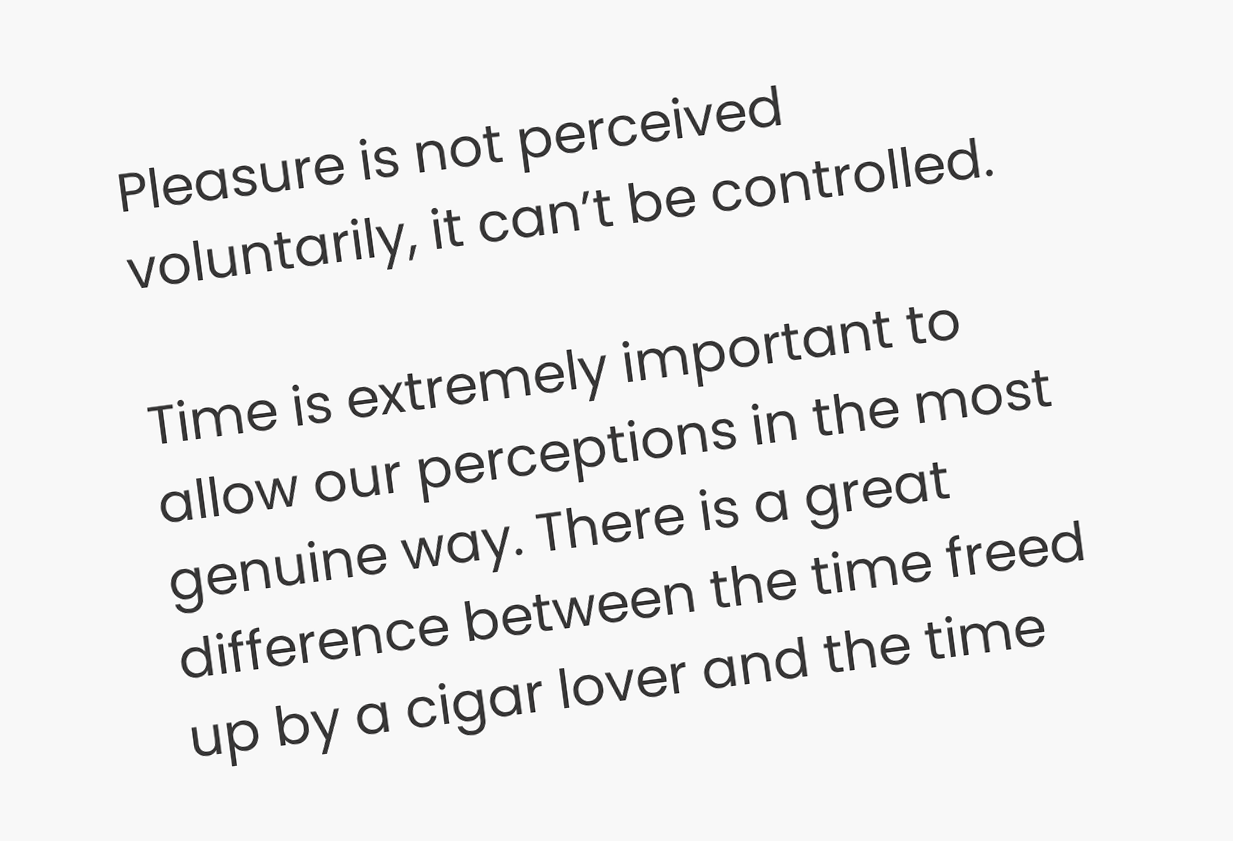Pleasure is not perceived voluntarily, it can’t be controlled.

Time is extremely important to allow our perceptions in the most genuine way. There is a great difference between the time freed up by a cigar lover and the time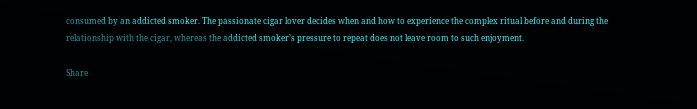consumed by an addicted smoker. The passionate cigar lover decides when and how to experience the complex ritual before and during the relationship with the cigar, whereas the addicted smoker’s pressure to repeat does not leave room to such enjoyment.

Share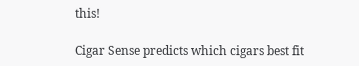this!

Cigar Sense predicts which cigars best fit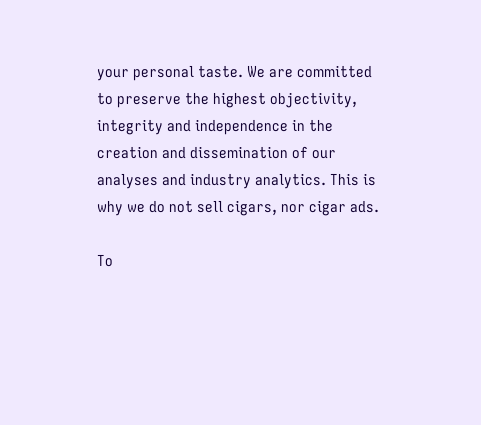your personal taste. We are committed to preserve the highest objectivity, integrity and independence in the creation and dissemination of our analyses and industry analytics. This is why we do not sell cigars, nor cigar ads.

To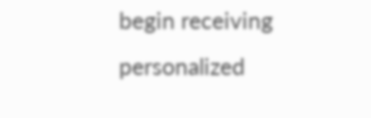begin receiving personalized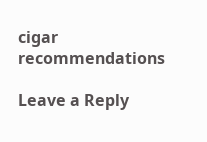cigar recommendations

Leave a Reply